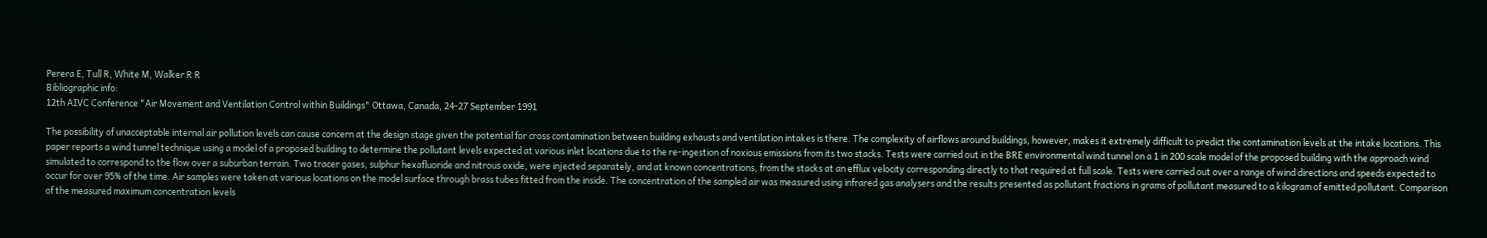Perera E, Tull R, White M, Walker R R
Bibliographic info:
12th AIVC Conference "Air Movement and Ventilation Control within Buildings" Ottawa, Canada, 24-27 September 1991

The possibility of unacceptable internal air pollution levels can cause concern at the design stage given the potential for cross contamination between building exhausts and ventilation intakes is there. The complexity of airflows around buildings, however, makes it extremely difficult to predict the contamination levels at the intake locations. This paper reports a wind tunnel technique using a model of a proposed building to determine the pollutant levels expected at various inlet locations due to the re-ingestion of noxious emissions from its two stacks. Tests were carried out in the BRE environmental wind tunnel on a 1 in 200 scale model of the proposed building with the approach wind simulated to correspond to the flow over a suburban terrain. Two tracer gases, sulphur hexafluoride and nitrous oxide, were injected separately, and at known concentrations, from the stacks at an efflux velocity corresponding directly to that required at full scale. Tests were carried out over a range of wind directions and speeds expected to occur for over 95% of the time. Air samples were taken at various locations on the model surface through brass tubes fitted from the inside. The concentration of the sampled air was measured using infrared gas analysers and the results presented as pollutant fractions in grams of pollutant measured to a kilogram of emitted pollutant. Comparison of the measured maximum concentration levels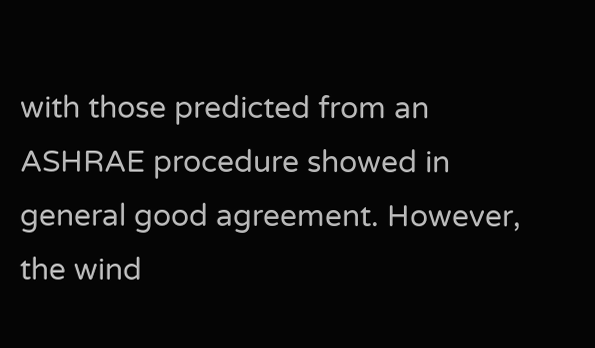with those predicted from an ASHRAE procedure showed in general good agreement. However, the wind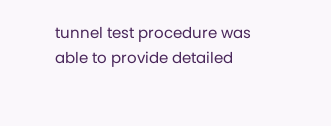tunnel test procedure was able to provide detailed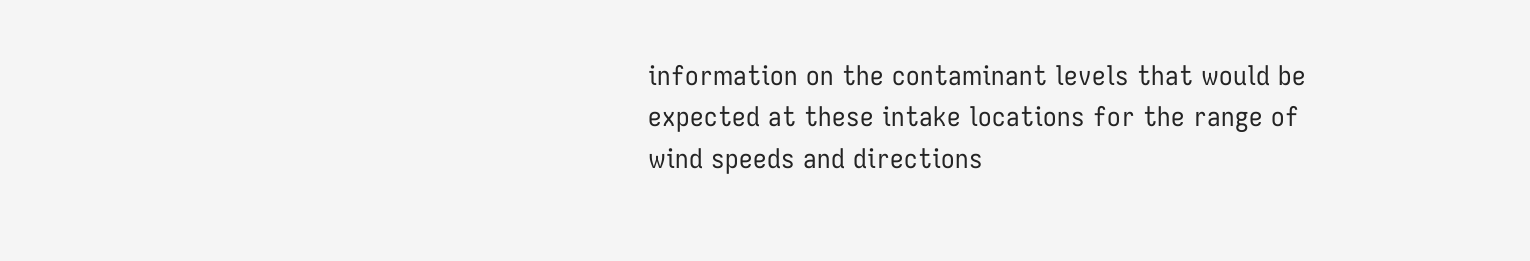information on the contaminant levels that would be expected at these intake locations for the range of wind speeds and directions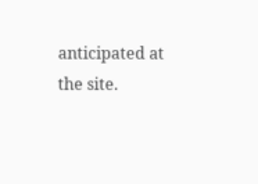anticipated at the site.